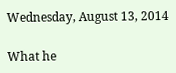Wednesday, August 13, 2014

What he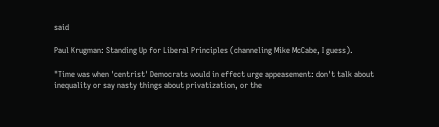said

Paul Krugman: Standing Up for Liberal Principles (channeling Mike McCabe, I guess).

"Time was when 'centrist' Democrats would in effect urge appeasement: don't talk about inequality or say nasty things about privatization, or the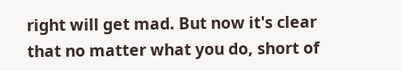right will get mad. But now it's clear that no matter what you do, short of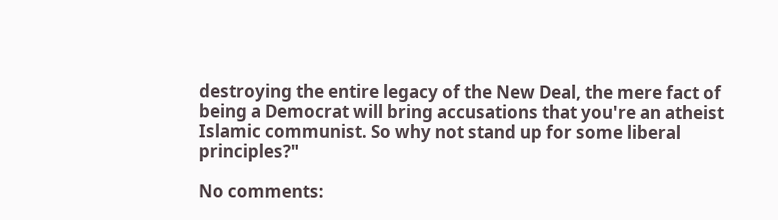destroying the entire legacy of the New Deal, the mere fact of being a Democrat will bring accusations that you're an atheist Islamic communist. So why not stand up for some liberal principles?"

No comments: